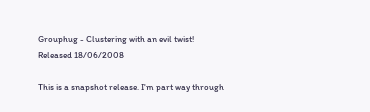Grouphug - Clustering with an evil twist!
Released 18/06/2008

This is a snapshot release. I'm part way through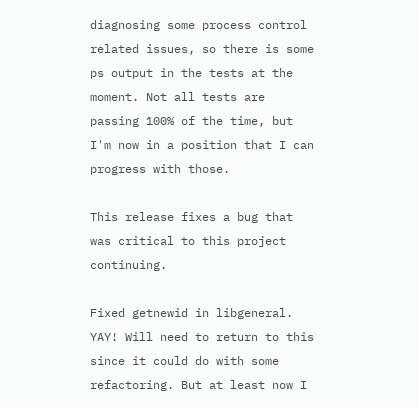diagnosing some process control related issues, so there is some ps output in the tests at the moment. Not all tests are passing 100% of the time, but I'm now in a position that I can progress with those.

This release fixes a bug that was critical to this project continuing.

Fixed getnewid in libgeneral. YAY! Will need to return to this since it could do with some refactoring. But at least now I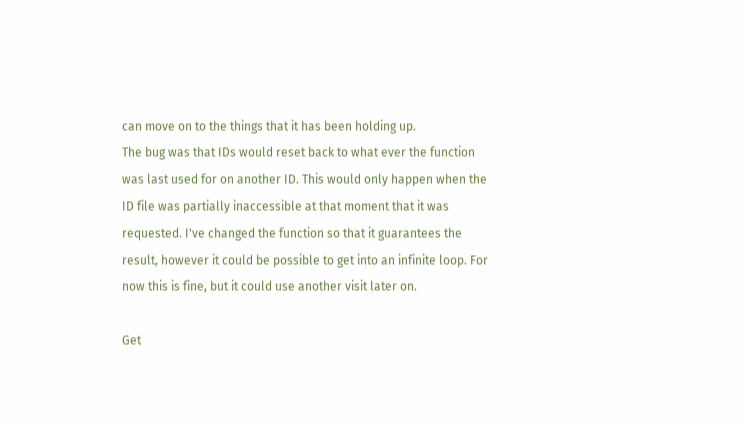can move on to the things that it has been holding up.
The bug was that IDs would reset back to what ever the function was last used for on another ID. This would only happen when the ID file was partially inaccessible at that moment that it was requested. I've changed the function so that it guarantees the result, however it could be possible to get into an infinite loop. For now this is fine, but it could use another visit later on.

Get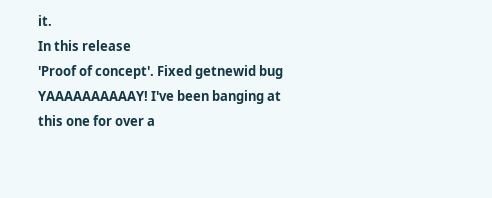it.
In this release
'Proof of concept'. Fixed getnewid bug YAAAAAAAAAAY! I've been banging at this one for over a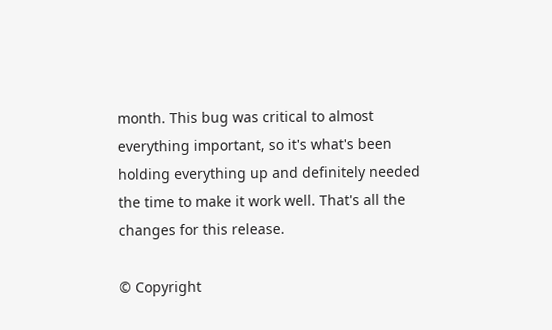month. This bug was critical to almost everything important, so it's what's been holding everything up and definitely needed the time to make it work well. That's all the changes for this release.

© Copyright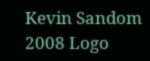Kevin Sandom 2008 Logo